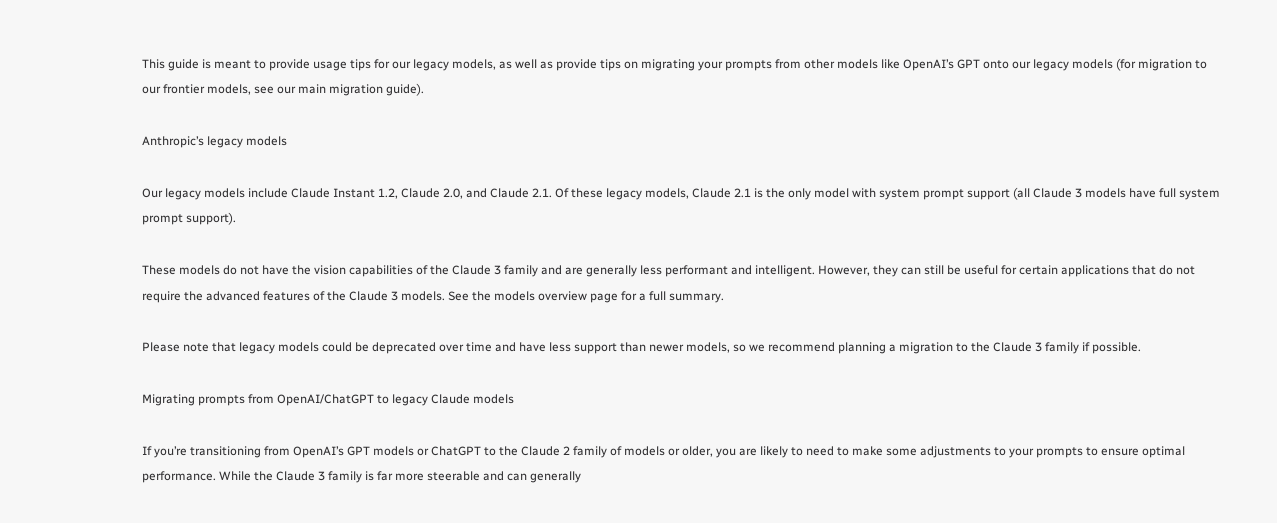This guide is meant to provide usage tips for our legacy models, as well as provide tips on migrating your prompts from other models like OpenAI’s GPT onto our legacy models (for migration to our frontier models, see our main migration guide).

Anthropic’s legacy models

Our legacy models include Claude Instant 1.2, Claude 2.0, and Claude 2.1. Of these legacy models, Claude 2.1 is the only model with system prompt support (all Claude 3 models have full system prompt support).

These models do not have the vision capabilities of the Claude 3 family and are generally less performant and intelligent. However, they can still be useful for certain applications that do not require the advanced features of the Claude 3 models. See the models overview page for a full summary.

Please note that legacy models could be deprecated over time and have less support than newer models, so we recommend planning a migration to the Claude 3 family if possible.

Migrating prompts from OpenAI/ChatGPT to legacy Claude models

If you’re transitioning from OpenAI’s GPT models or ChatGPT to the Claude 2 family of models or older, you are likely to need to make some adjustments to your prompts to ensure optimal performance. While the Claude 3 family is far more steerable and can generally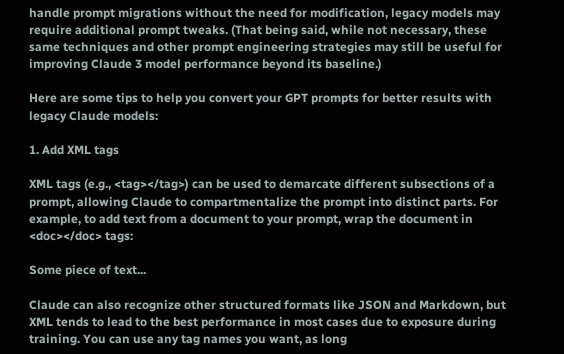handle prompt migrations without the need for modification, legacy models may require additional prompt tweaks. (That being said, while not necessary, these same techniques and other prompt engineering strategies may still be useful for improving Claude 3 model performance beyond its baseline.)

Here are some tips to help you convert your GPT prompts for better results with legacy Claude models:

1. Add XML tags

XML tags (e.g., <tag></tag>) can be used to demarcate different subsections of a prompt, allowing Claude to compartmentalize the prompt into distinct parts. For example, to add text from a document to your prompt, wrap the document in <doc></doc> tags:

Some piece of text...

Claude can also recognize other structured formats like JSON and Markdown, but XML tends to lead to the best performance in most cases due to exposure during training. You can use any tag names you want, as long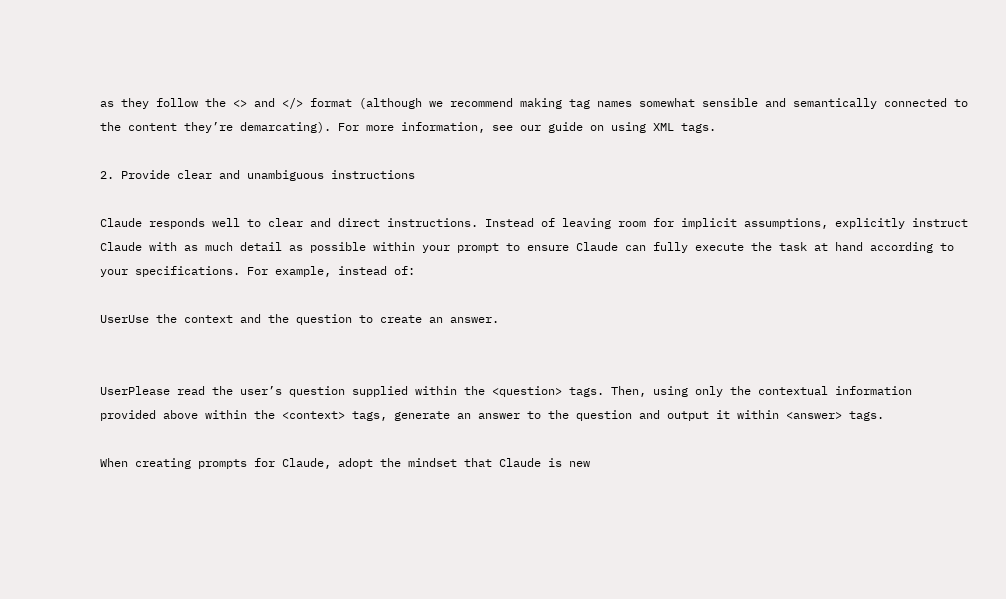as they follow the <> and </> format (although we recommend making tag names somewhat sensible and semantically connected to the content they’re demarcating). For more information, see our guide on using XML tags.

2. Provide clear and unambiguous instructions

Claude responds well to clear and direct instructions. Instead of leaving room for implicit assumptions, explicitly instruct Claude with as much detail as possible within your prompt to ensure Claude can fully execute the task at hand according to your specifications. For example, instead of:

UserUse the context and the question to create an answer.


UserPlease read the user’s question supplied within the <question> tags. Then, using only the contextual information provided above within the <context> tags, generate an answer to the question and output it within <answer> tags.

When creating prompts for Claude, adopt the mindset that Claude is new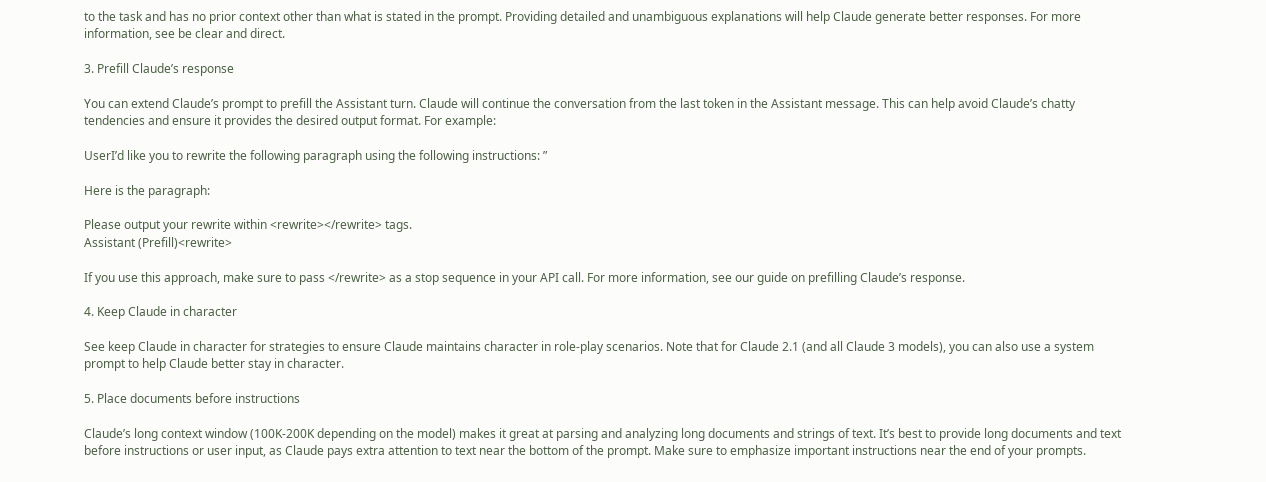to the task and has no prior context other than what is stated in the prompt. Providing detailed and unambiguous explanations will help Claude generate better responses. For more information, see be clear and direct.

3. Prefill Claude’s response

You can extend Claude’s prompt to prefill the Assistant turn. Claude will continue the conversation from the last token in the Assistant message. This can help avoid Claude’s chatty tendencies and ensure it provides the desired output format. For example:

UserI’d like you to rewrite the following paragraph using the following instructions: ”

Here is the paragraph:

Please output your rewrite within <rewrite></rewrite> tags.
Assistant (Prefill)<rewrite>

If you use this approach, make sure to pass </rewrite> as a stop sequence in your API call. For more information, see our guide on prefilling Claude’s response.

4. Keep Claude in character

See keep Claude in character for strategies to ensure Claude maintains character in role-play scenarios. Note that for Claude 2.1 (and all Claude 3 models), you can also use a system prompt to help Claude better stay in character.

5. Place documents before instructions

Claude’s long context window (100K-200K depending on the model) makes it great at parsing and analyzing long documents and strings of text. It’s best to provide long documents and text before instructions or user input, as Claude pays extra attention to text near the bottom of the prompt. Make sure to emphasize important instructions near the end of your prompts.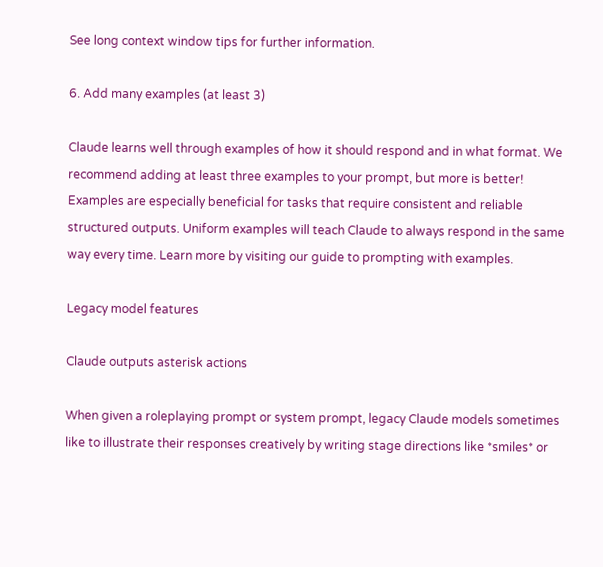See long context window tips for further information.

6. Add many examples (at least 3)

Claude learns well through examples of how it should respond and in what format. We recommend adding at least three examples to your prompt, but more is better! Examples are especially beneficial for tasks that require consistent and reliable structured outputs. Uniform examples will teach Claude to always respond in the same way every time. Learn more by visiting our guide to prompting with examples.

Legacy model features

Claude outputs asterisk actions

When given a roleplaying prompt or system prompt, legacy Claude models sometimes like to illustrate their responses creatively by writing stage directions like *smiles* or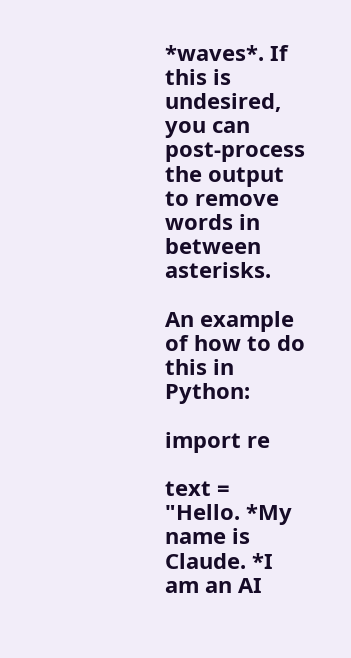*waves*. If this is undesired, you can post-process the output to remove words in between asterisks.

An example of how to do this in Python:

import re

text = "Hello. *My name is Claude. *I am an AI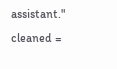assistant."
cleaned =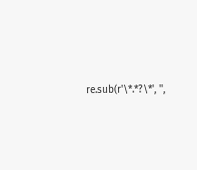re.sub(r'\*.*?\*', '',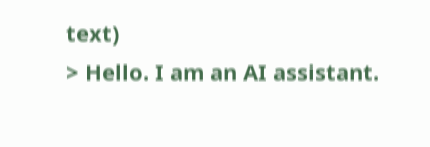text)
> Hello. I am an AI assistant.